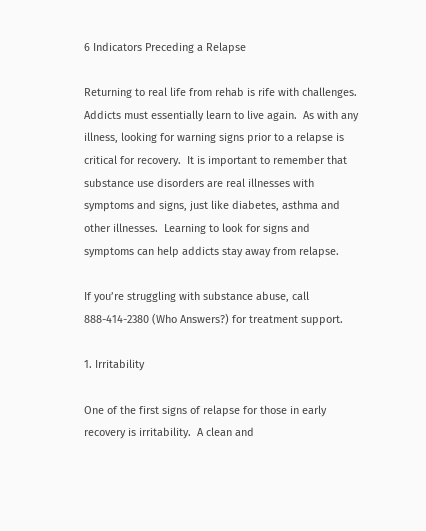6 Indicators Preceding a Relapse

Returning to real life from rehab is rife with challenges.  Addicts must essentially learn to live again.  As with any illness, looking for warning signs prior to a relapse is critical for recovery.  It is important to remember that substance use disorders are real illnesses with symptoms and signs, just like diabetes, asthma and other illnesses.  Learning to look for signs and symptoms can help addicts stay away from relapse.

If you’re struggling with substance abuse, call 888-414-2380 (Who Answers?) for treatment support.

1. Irritability

One of the first signs of relapse for those in early recovery is irritability.  A clean and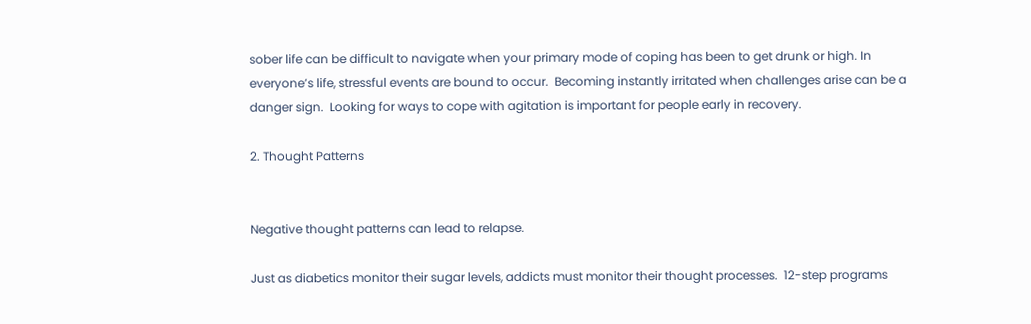sober life can be difficult to navigate when your primary mode of coping has been to get drunk or high. In everyone’s life, stressful events are bound to occur.  Becoming instantly irritated when challenges arise can be a danger sign.  Looking for ways to cope with agitation is important for people early in recovery.

2. Thought Patterns


Negative thought patterns can lead to relapse.

Just as diabetics monitor their sugar levels, addicts must monitor their thought processes.  12-step programs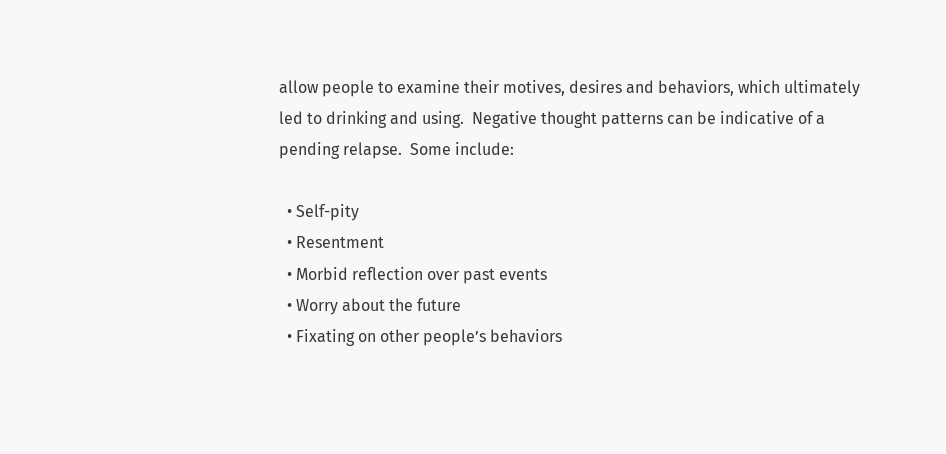allow people to examine their motives, desires and behaviors, which ultimately led to drinking and using.  Negative thought patterns can be indicative of a pending relapse.  Some include:

  • Self-pity
  • Resentment
  • Morbid reflection over past events
  • Worry about the future
  • Fixating on other people’s behaviors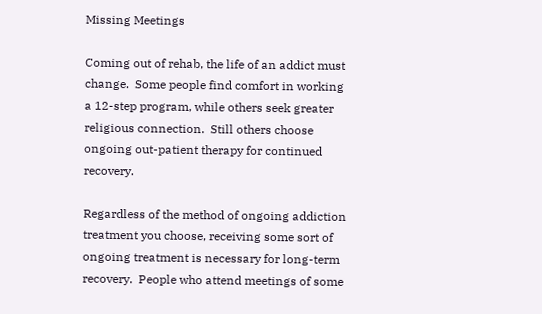Missing Meetings

Coming out of rehab, the life of an addict must change.  Some people find comfort in working a 12-step program, while others seek greater religious connection.  Still others choose ongoing out-patient therapy for continued recovery.

Regardless of the method of ongoing addiction treatment you choose, receiving some sort of ongoing treatment is necessary for long-term recovery.  People who attend meetings of some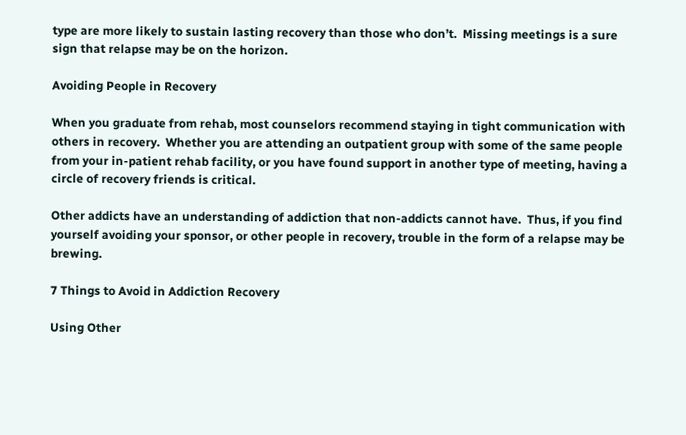type are more likely to sustain lasting recovery than those who don’t.  Missing meetings is a sure sign that relapse may be on the horizon.

Avoiding People in Recovery

When you graduate from rehab, most counselors recommend staying in tight communication with others in recovery.  Whether you are attending an outpatient group with some of the same people from your in-patient rehab facility, or you have found support in another type of meeting, having a circle of recovery friends is critical.

Other addicts have an understanding of addiction that non-addicts cannot have.  Thus, if you find yourself avoiding your sponsor, or other people in recovery, trouble in the form of a relapse may be brewing.

7 Things to Avoid in Addiction Recovery

Using Other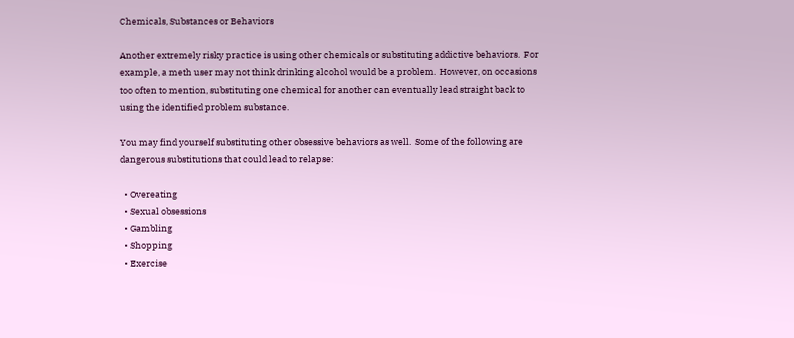Chemicals, Substances or Behaviors

Another extremely risky practice is using other chemicals or substituting addictive behaviors.  For example, a meth user may not think drinking alcohol would be a problem.  However, on occasions too often to mention, substituting one chemical for another can eventually lead straight back to using the identified problem substance.

You may find yourself substituting other obsessive behaviors as well.  Some of the following are dangerous substitutions that could lead to relapse:

  • Overeating
  • Sexual obsessions
  • Gambling
  • Shopping
  • Exercise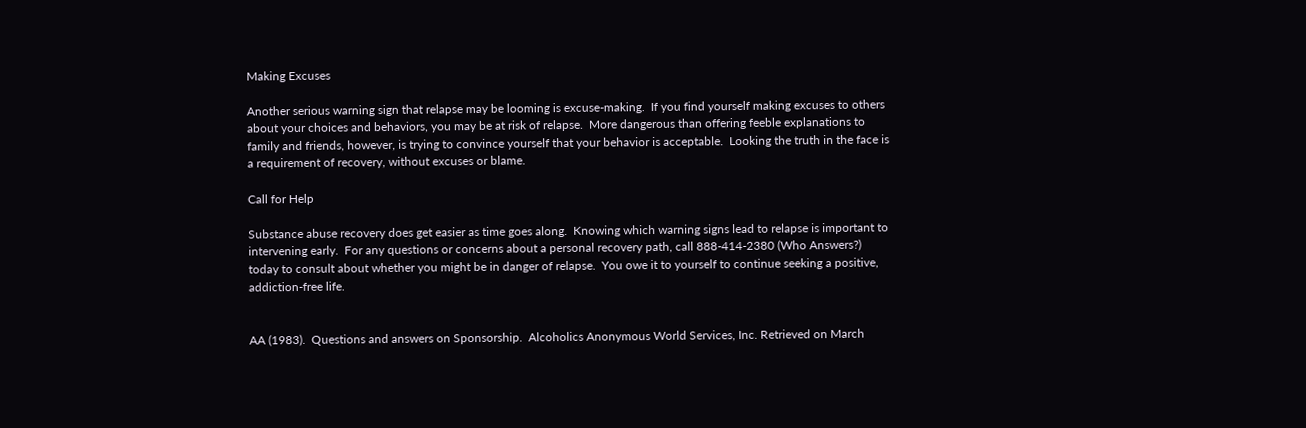Making Excuses

Another serious warning sign that relapse may be looming is excuse-making.  If you find yourself making excuses to others about your choices and behaviors, you may be at risk of relapse.  More dangerous than offering feeble explanations to family and friends, however, is trying to convince yourself that your behavior is acceptable.  Looking the truth in the face is a requirement of recovery, without excuses or blame.

Call for Help

Substance abuse recovery does get easier as time goes along.  Knowing which warning signs lead to relapse is important to intervening early.  For any questions or concerns about a personal recovery path, call 888-414-2380 (Who Answers?) today to consult about whether you might be in danger of relapse.  You owe it to yourself to continue seeking a positive, addiction-free life.


AA (1983).  Questions and answers on Sponsorship.  Alcoholics Anonymous World Services, Inc. Retrieved on March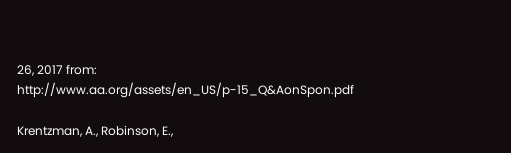26, 2017 from:  http://www.aa.org/assets/en_US/p-15_Q&AonSpon.pdf

Krentzman, A., Robinson, E.,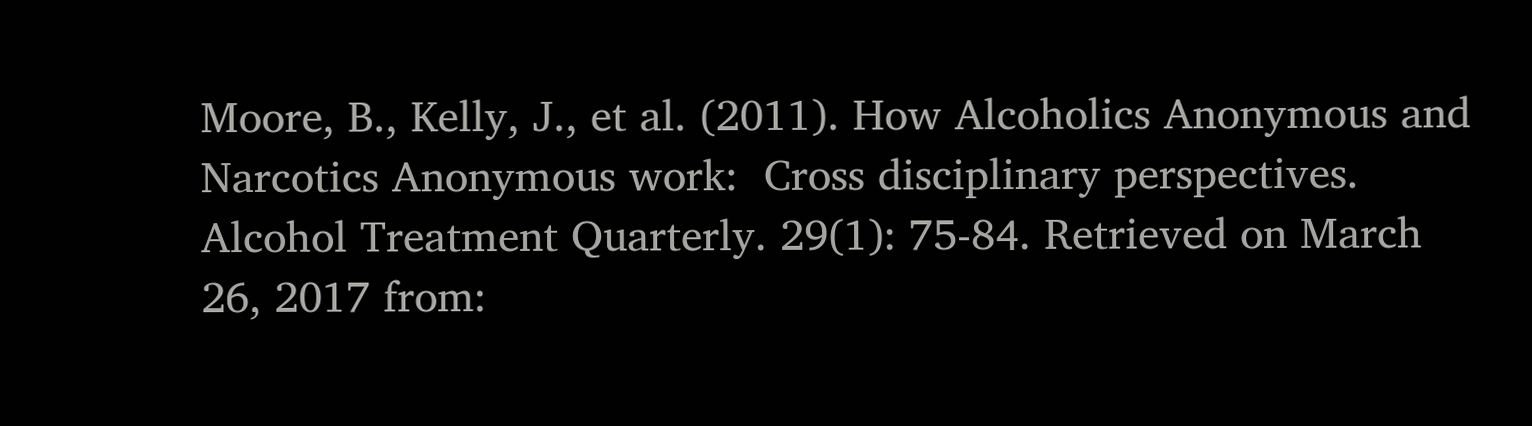Moore, B., Kelly, J., et al. (2011). How Alcoholics Anonymous and Narcotics Anonymous work:  Cross disciplinary perspectives. Alcohol Treatment Quarterly. 29(1): 75-84. Retrieved on March 26, 2017 from: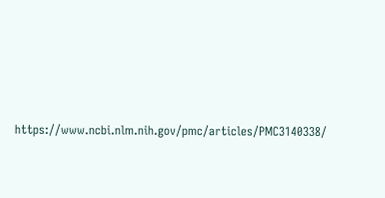https://www.ncbi.nlm.nih.gov/pmc/articles/PMC3140338/